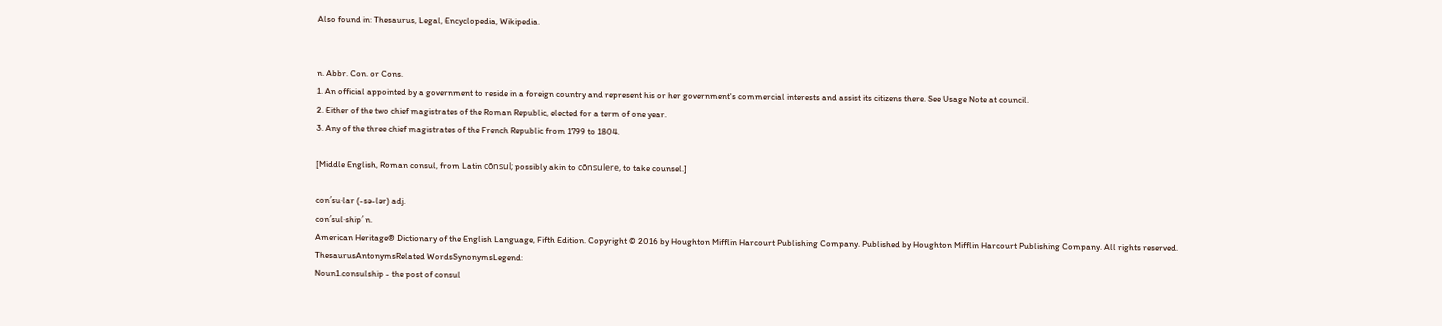Also found in: Thesaurus, Legal, Encyclopedia, Wikipedia.


n. Abbr. Con. or Cons.
1. An official appointed by a government to reside in a foreign country and represent his or her government's commercial interests and assist its citizens there. See Usage Note at council.
2. Either of the two chief magistrates of the Roman Republic, elected for a term of one year.
3. Any of the three chief magistrates of the French Republic from 1799 to 1804.

[Middle English, Roman consul, from Latin cōnsul; possibly akin to cōnsulere, to take counsel.]

con′su·lar (-sə-lər) adj.
con′sul·ship′ n.
American Heritage® Dictionary of the English Language, Fifth Edition. Copyright © 2016 by Houghton Mifflin Harcourt Publishing Company. Published by Houghton Mifflin Harcourt Publishing Company. All rights reserved.
ThesaurusAntonymsRelated WordsSynonymsLegend:
Noun1.consulship - the post of consul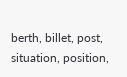berth, billet, post, situation, position,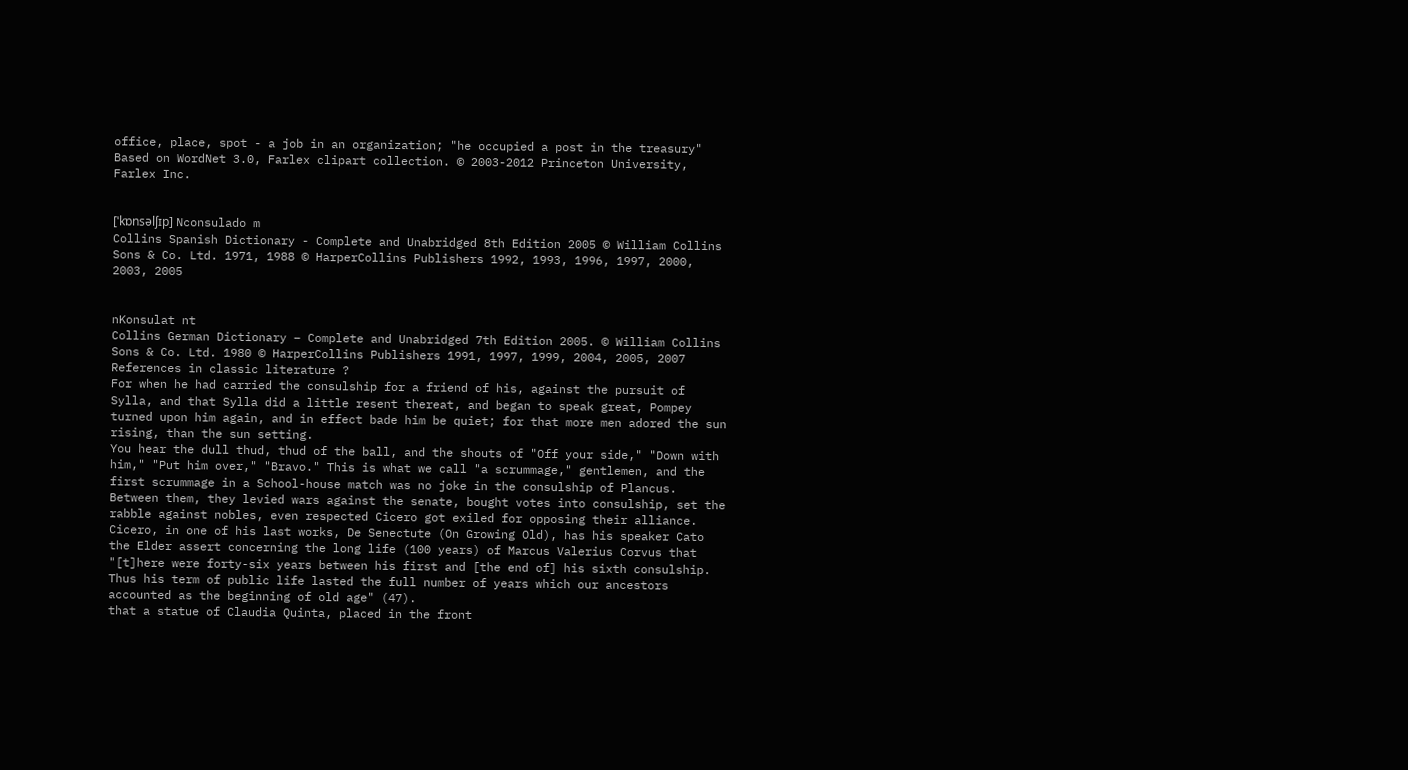office, place, spot - a job in an organization; "he occupied a post in the treasury"
Based on WordNet 3.0, Farlex clipart collection. © 2003-2012 Princeton University, Farlex Inc.


[ˈkɒnsəlʃɪp] Nconsulado m
Collins Spanish Dictionary - Complete and Unabridged 8th Edition 2005 © William Collins Sons & Co. Ltd. 1971, 1988 © HarperCollins Publishers 1992, 1993, 1996, 1997, 2000, 2003, 2005


nKonsulat nt
Collins German Dictionary – Complete and Unabridged 7th Edition 2005. © William Collins Sons & Co. Ltd. 1980 © HarperCollins Publishers 1991, 1997, 1999, 2004, 2005, 2007
References in classic literature ?
For when he had carried the consulship for a friend of his, against the pursuit of Sylla, and that Sylla did a little resent thereat, and began to speak great, Pompey turned upon him again, and in effect bade him be quiet; for that more men adored the sun rising, than the sun setting.
You hear the dull thud, thud of the ball, and the shouts of "Off your side," "Down with him," "Put him over," "Bravo." This is what we call "a scrummage," gentlemen, and the first scrummage in a School-house match was no joke in the consulship of Plancus.
Between them, they levied wars against the senate, bought votes into consulship, set the rabble against nobles, even respected Cicero got exiled for opposing their alliance.
Cicero, in one of his last works, De Senectute (On Growing Old), has his speaker Cato the Elder assert concerning the long life (100 years) of Marcus Valerius Corvus that "[t]here were forty-six years between his first and [the end of] his sixth consulship. Thus his term of public life lasted the full number of years which our ancestors accounted as the beginning of old age" (47).
that a statue of Claudia Quinta, placed in the front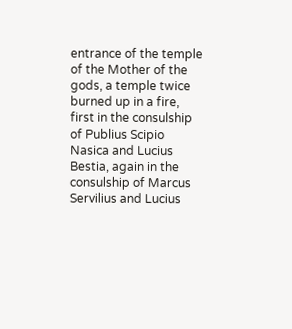entrance of the temple of the Mother of the gods, a temple twice burned up in a fire, first in the consulship of Publius Scipio Nasica and Lucius Bestia, again in the consulship of Marcus Servilius and Lucius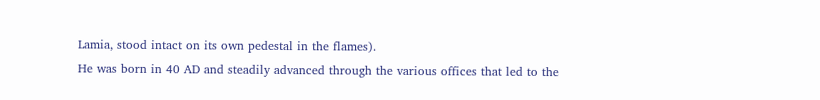Lamia, stood intact on its own pedestal in the flames).
He was born in 40 AD and steadily advanced through the various offices that led to the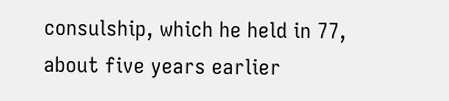consulship, which he held in 77, about five years earlier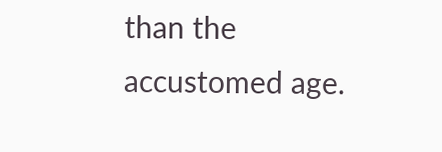than the accustomed age.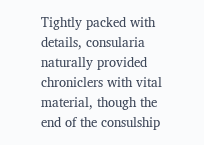Tightly packed with details, consularia naturally provided chroniclers with vital material, though the end of the consulship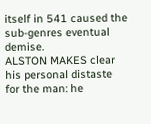itself in 541 caused the sub-genres eventual demise.
ALSTON MAKES clear his personal distaste for the man: he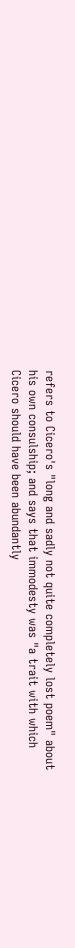refers to Cicero's "long and sadly not quite completely lost poem" about his own consulship; and says that immodesty was "a trait with which Cicero should have been abundantly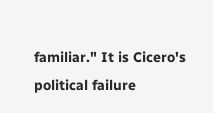familiar." It is Cicero's political failure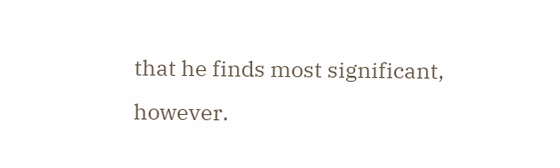that he finds most significant, however.